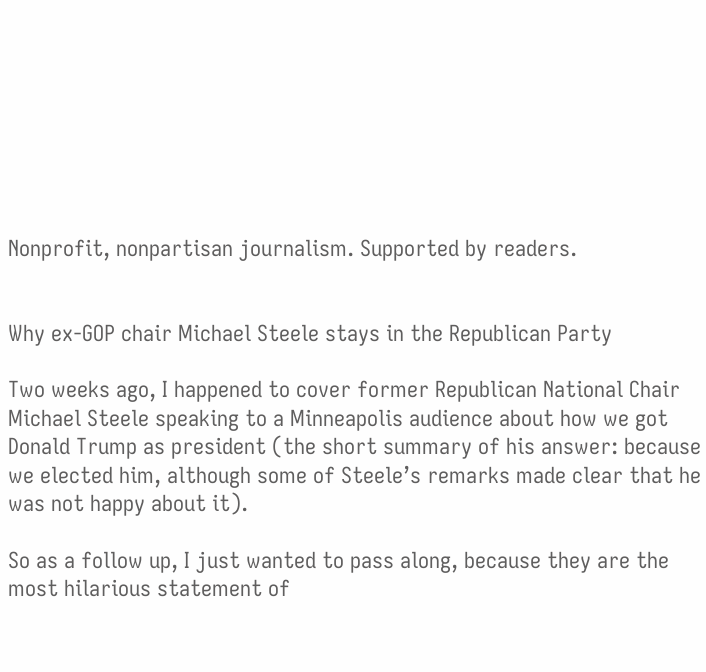Nonprofit, nonpartisan journalism. Supported by readers.


Why ex-GOP chair Michael Steele stays in the Republican Party

Two weeks ago, I happened to cover former Republican National Chair Michael Steele speaking to a Minneapolis audience about how we got Donald Trump as president (the short summary of his answer: because we elected him, although some of Steele’s remarks made clear that he was not happy about it).

So as a follow up, I just wanted to pass along, because they are the most hilarious statement of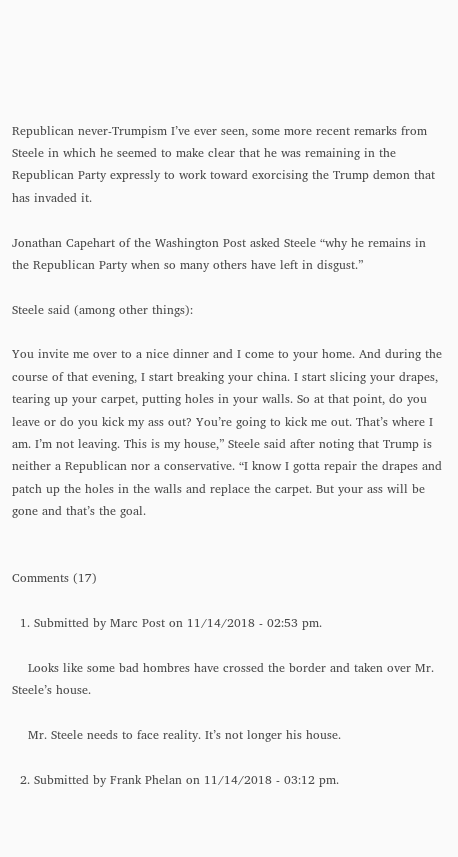Republican never-Trumpism I’ve ever seen, some more recent remarks from Steele in which he seemed to make clear that he was remaining in the Republican Party expressly to work toward exorcising the Trump demon that has invaded it.

Jonathan Capehart of the Washington Post asked Steele “why he remains in the Republican Party when so many others have left in disgust.”

Steele said (among other things):

You invite me over to a nice dinner and I come to your home. And during the course of that evening, I start breaking your china. I start slicing your drapes, tearing up your carpet, putting holes in your walls. So at that point, do you leave or do you kick my ass out? You’re going to kick me out. That’s where I am. I’m not leaving. This is my house,” Steele said after noting that Trump is neither a Republican nor a conservative. “I know I gotta repair the drapes and patch up the holes in the walls and replace the carpet. But your ass will be gone and that’s the goal.


Comments (17)

  1. Submitted by Marc Post on 11/14/2018 - 02:53 pm.

    Looks like some bad hombres have crossed the border and taken over Mr. Steele’s house.

    Mr. Steele needs to face reality. It’s not longer his house.

  2. Submitted by Frank Phelan on 11/14/2018 - 03:12 pm.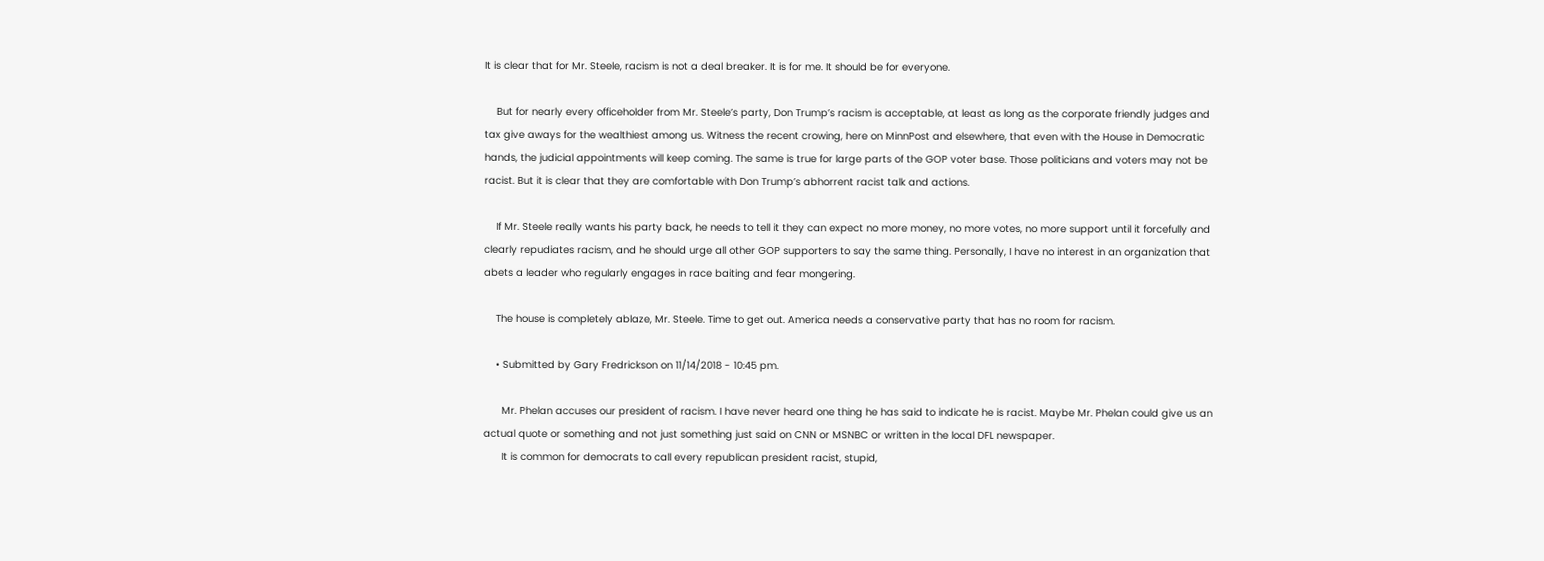It is clear that for Mr. Steele, racism is not a deal breaker. It is for me. It should be for everyone.

    But for nearly every officeholder from Mr. Steele’s party, Don Trump’s racism is acceptable, at least as long as the corporate friendly judges and tax give aways for the wealthiest among us. Witness the recent crowing, here on MinnPost and elsewhere, that even with the House in Democratic hands, the judicial appointments will keep coming. The same is true for large parts of the GOP voter base. Those politicians and voters may not be racist. But it is clear that they are comfortable with Don Trump’s abhorrent racist talk and actions.

    If Mr. Steele really wants his party back, he needs to tell it they can expect no more money, no more votes, no more support until it forcefully and clearly repudiates racism, and he should urge all other GOP supporters to say the same thing. Personally, I have no interest in an organization that abets a leader who regularly engages in race baiting and fear mongering.

    The house is completely ablaze, Mr. Steele. Time to get out. America needs a conservative party that has no room for racism.

    • Submitted by Gary Fredrickson on 11/14/2018 - 10:45 pm.

      Mr. Phelan accuses our president of racism. I have never heard one thing he has said to indicate he is racist. Maybe Mr. Phelan could give us an actual quote or something and not just something just said on CNN or MSNBC or written in the local DFL newspaper.
      It is common for democrats to call every republican president racist, stupid,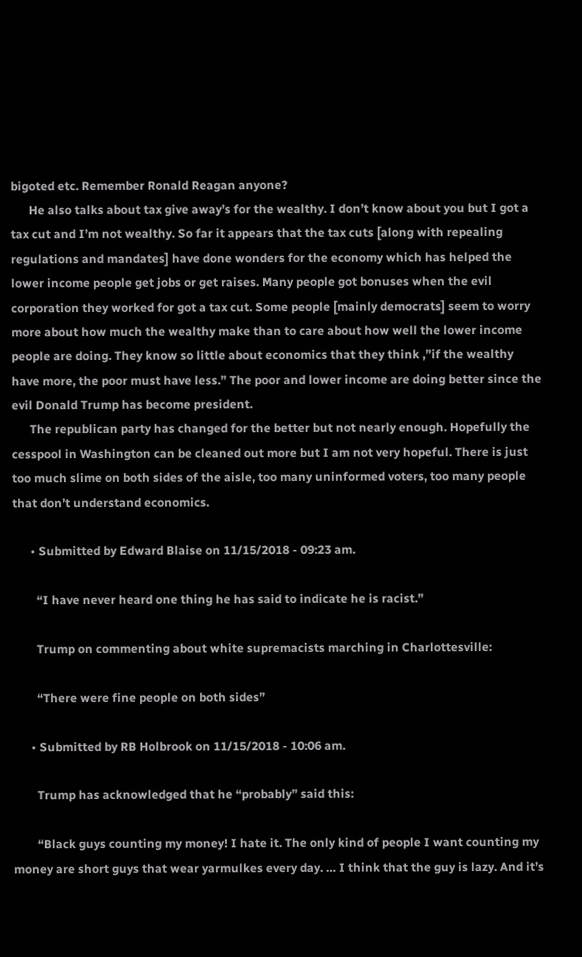bigoted etc. Remember Ronald Reagan anyone?
      He also talks about tax give away’s for the wealthy. I don’t know about you but I got a tax cut and I’m not wealthy. So far it appears that the tax cuts [along with repealing regulations and mandates] have done wonders for the economy which has helped the lower income people get jobs or get raises. Many people got bonuses when the evil corporation they worked for got a tax cut. Some people [mainly democrats] seem to worry more about how much the wealthy make than to care about how well the lower income people are doing. They know so little about economics that they think ,”if the wealthy have more, the poor must have less.” The poor and lower income are doing better since the evil Donald Trump has become president.
      The republican party has changed for the better but not nearly enough. Hopefully the cesspool in Washington can be cleaned out more but I am not very hopeful. There is just too much slime on both sides of the aisle, too many uninformed voters, too many people that don’t understand economics.

      • Submitted by Edward Blaise on 11/15/2018 - 09:23 am.

        “I have never heard one thing he has said to indicate he is racist.”

        Trump on commenting about white supremacists marching in Charlottesville:

        “There were fine people on both sides”

      • Submitted by RB Holbrook on 11/15/2018 - 10:06 am.

        Trump has acknowledged that he “probably” said this:

        “Black guys counting my money! I hate it. The only kind of people I want counting my money are short guys that wear yarmulkes every day. … I think that the guy is lazy. And it’s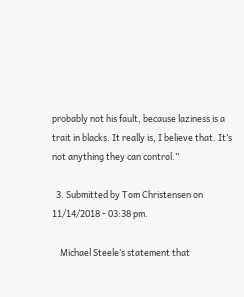probably not his fault, because laziness is a trait in blacks. It really is, I believe that. It’s not anything they can control.”

  3. Submitted by Tom Christensen on 11/14/2018 - 03:38 pm.

    Michael Steele’s statement that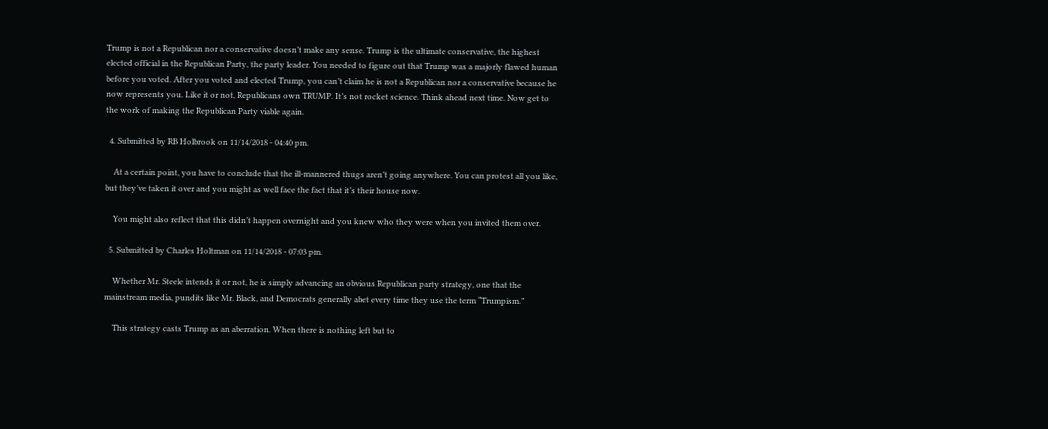Trump is not a Republican nor a conservative doesn’t make any sense. Trump is the ultimate conservative, the highest elected official in the Republican Party, the party leader. You needed to figure out that Trump was a majorly flawed human before you voted. After you voted and elected Trump, you can’t claim he is not a Republican nor a conservative because he now represents you. Like it or not, Republicans own TRUMP. It’s not rocket science. Think ahead next time. Now get to the work of making the Republican Party viable again.

  4. Submitted by RB Holbrook on 11/14/2018 - 04:40 pm.

    At a certain point, you have to conclude that the ill-mannered thugs aren’t going anywhere. You can protest all you like, but they’ve taken it over and you might as well face the fact that it’s their house now.

    You might also reflect that this didn’t happen overnight and you knew who they were when you invited them over.

  5. Submitted by Charles Holtman on 11/14/2018 - 07:03 pm.

    Whether Mr. Steele intends it or not, he is simply advancing an obvious Republican party strategy, one that the mainstream media, pundits like Mr. Black, and Democrats generally abet every time they use the term “Trumpism.”

    This strategy casts Trump as an aberration. When there is nothing left but to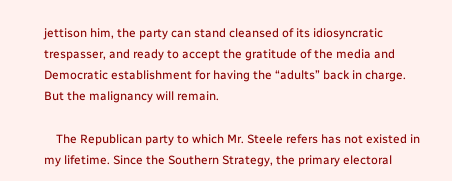jettison him, the party can stand cleansed of its idiosyncratic trespasser, and ready to accept the gratitude of the media and Democratic establishment for having the “adults” back in charge. But the malignancy will remain.

    The Republican party to which Mr. Steele refers has not existed in my lifetime. Since the Southern Strategy, the primary electoral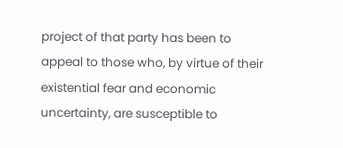project of that party has been to appeal to those who, by virtue of their existential fear and economic uncertainty, are susceptible to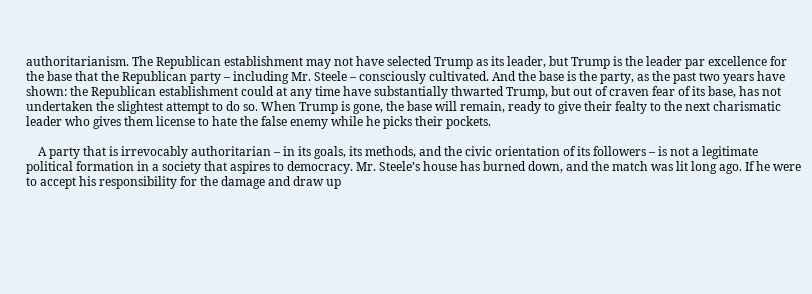authoritarianism. The Republican establishment may not have selected Trump as its leader, but Trump is the leader par excellence for the base that the Republican party – including Mr. Steele – consciously cultivated. And the base is the party, as the past two years have shown: the Republican establishment could at any time have substantially thwarted Trump, but out of craven fear of its base, has not undertaken the slightest attempt to do so. When Trump is gone, the base will remain, ready to give their fealty to the next charismatic leader who gives them license to hate the false enemy while he picks their pockets.

    A party that is irrevocably authoritarian – in its goals, its methods, and the civic orientation of its followers – is not a legitimate political formation in a society that aspires to democracy. Mr. Steele’s house has burned down, and the match was lit long ago. If he were to accept his responsibility for the damage and draw up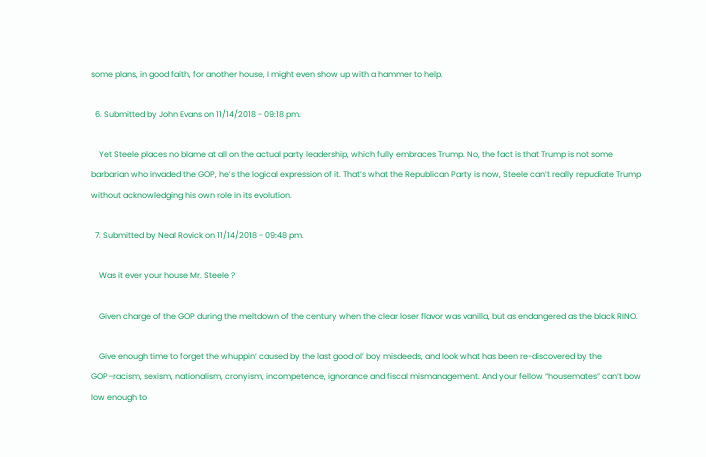some plans, in good faith, for another house, I might even show up with a hammer to help.

  6. Submitted by John Evans on 11/14/2018 - 09:18 pm.

    Yet Steele places no blame at all on the actual party leadership, which fully embraces Trump. No, the fact is that Trump is not some barbarian who invaded the GOP, he’s the logical expression of it. That’s what the Republican Party is now, Steele can’t really repudiate Trump without acknowledging his own role in its evolution.

  7. Submitted by Neal Rovick on 11/14/2018 - 09:48 pm.

    Was it ever your house Mr. Steele ?

    Given charge of the GOP during the meltdown of the century when the clear loser flavor was vanilla, but as endangered as the black RINO.

    Give enough time to forget the whuppin’ caused by the last good ol’ boy misdeeds, and look what has been re-discovered by the GOP–racism, sexism, nationalism, cronyism, incompetence, ignorance and fiscal mismanagement. And your fellow “housemates” can’t bow low enough to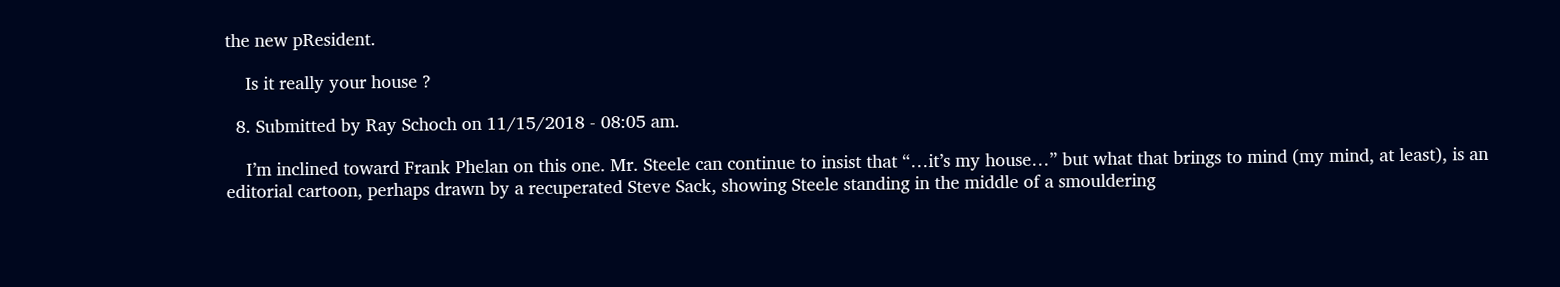the new pResident.

    Is it really your house ?

  8. Submitted by Ray Schoch on 11/15/2018 - 08:05 am.

    I’m inclined toward Frank Phelan on this one. Mr. Steele can continue to insist that “…it’s my house…” but what that brings to mind (my mind, at least), is an editorial cartoon, perhaps drawn by a recuperated Steve Sack, showing Steele standing in the middle of a smouldering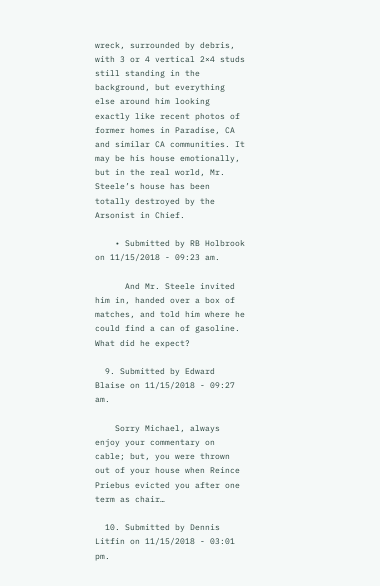wreck, surrounded by debris, with 3 or 4 vertical 2×4 studs still standing in the background, but everything else around him looking exactly like recent photos of former homes in Paradise, CA and similar CA communities. It may be his house emotionally, but in the real world, Mr. Steele’s house has been totally destroyed by the Arsonist in Chief.

    • Submitted by RB Holbrook on 11/15/2018 - 09:23 am.

      And Mr. Steele invited him in, handed over a box of matches, and told him where he could find a can of gasoline. What did he expect?

  9. Submitted by Edward Blaise on 11/15/2018 - 09:27 am.

    Sorry Michael, always enjoy your commentary on cable; but, you were thrown out of your house when Reince Priebus evicted you after one term as chair…

  10. Submitted by Dennis Litfin on 11/15/2018 - 03:01 pm.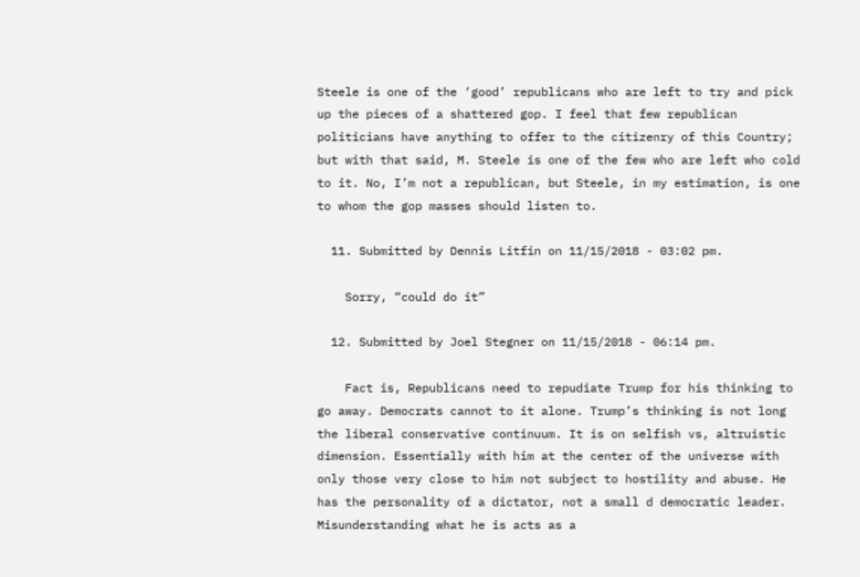Steele is one of the ‘good’ republicans who are left to try and pick up the pieces of a shattered gop. I feel that few republican politicians have anything to offer to the citizenry of this Country; but with that said, M. Steele is one of the few who are left who cold to it. No, I’m not a republican, but Steele, in my estimation, is one to whom the gop masses should listen to.

  11. Submitted by Dennis Litfin on 11/15/2018 - 03:02 pm.

    Sorry, “could do it”

  12. Submitted by Joel Stegner on 11/15/2018 - 06:14 pm.

    Fact is, Republicans need to repudiate Trump for his thinking to go away. Democrats cannot to it alone. Trump’s thinking is not long the liberal conservative continuum. It is on selfish vs, altruistic dimension. Essentially with him at the center of the universe with only those very close to him not subject to hostility and abuse. He has the personality of a dictator, not a small d democratic leader. Misunderstanding what he is acts as a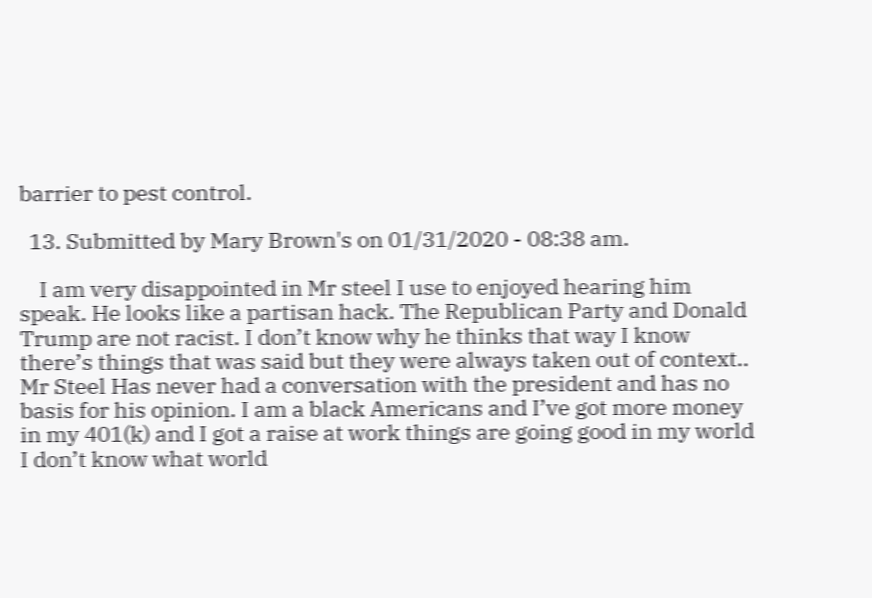barrier to pest control.

  13. Submitted by Mary Brown's on 01/31/2020 - 08:38 am.

    I am very disappointed in Mr steel I use to enjoyed hearing him speak. He looks like a partisan hack. The Republican Party and Donald Trump are not racist. I don’t know why he thinks that way I know there’s things that was said but they were always taken out of context.. Mr Steel Has never had a conversation with the president and has no basis for his opinion. I am a black Americans and I’ve got more money in my 401(k) and I got a raise at work things are going good in my world I don’t know what world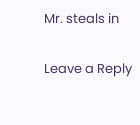Mr. steals in

Leave a Reply